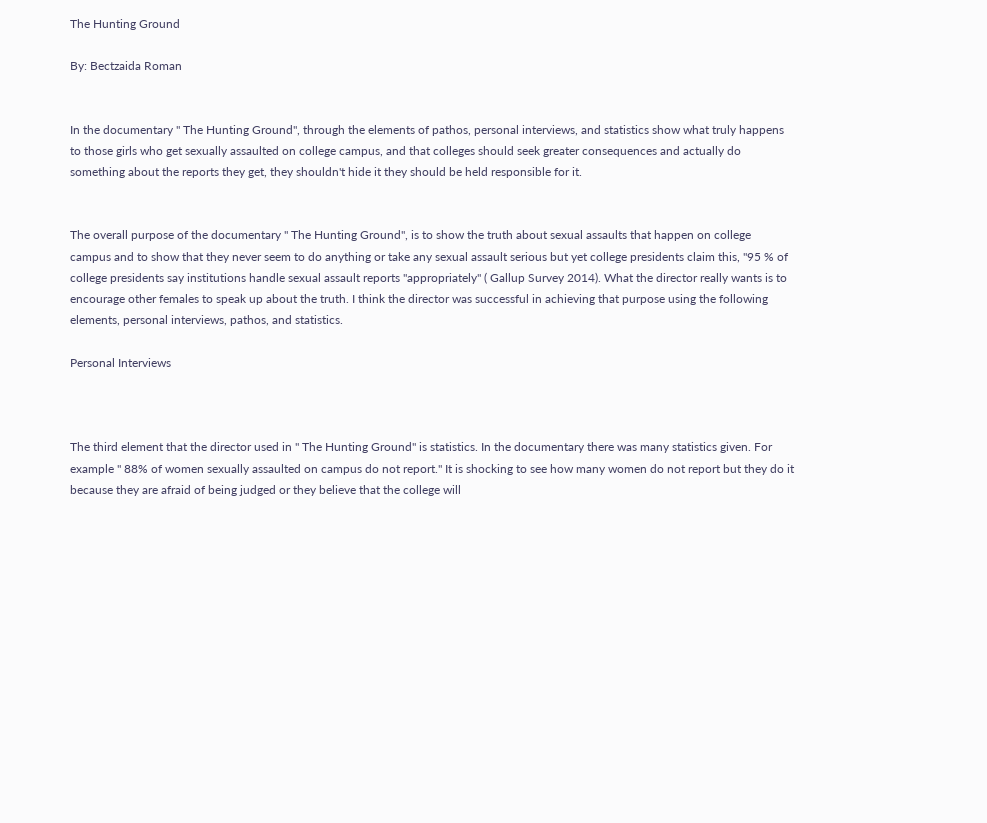The Hunting Ground

By: Bectzaida Roman


In the documentary " The Hunting Ground", through the elements of pathos, personal interviews, and statistics show what truly happens to those girls who get sexually assaulted on college campus, and that colleges should seek greater consequences and actually do something about the reports they get, they shouldn't hide it they should be held responsible for it.


The overall purpose of the documentary " The Hunting Ground", is to show the truth about sexual assaults that happen on college campus and to show that they never seem to do anything or take any sexual assault serious but yet college presidents claim this, "95 % of college presidents say institutions handle sexual assault reports "appropriately" ( Gallup Survey 2014). What the director really wants is to encourage other females to speak up about the truth. I think the director was successful in achieving that purpose using the following elements, personal interviews, pathos, and statistics.

Personal Interviews



The third element that the director used in " The Hunting Ground" is statistics. In the documentary there was many statistics given. For example " 88% of women sexually assaulted on campus do not report." It is shocking to see how many women do not report but they do it because they are afraid of being judged or they believe that the college will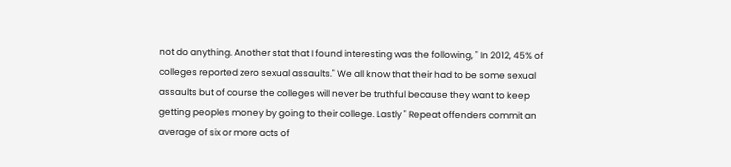not do anything. Another stat that I found interesting was the following, " In 2012, 45% of colleges reported zero sexual assaults." We all know that their had to be some sexual assaults but of course the colleges will never be truthful because they want to keep getting peoples money by going to their college. Lastly " Repeat offenders commit an average of six or more acts of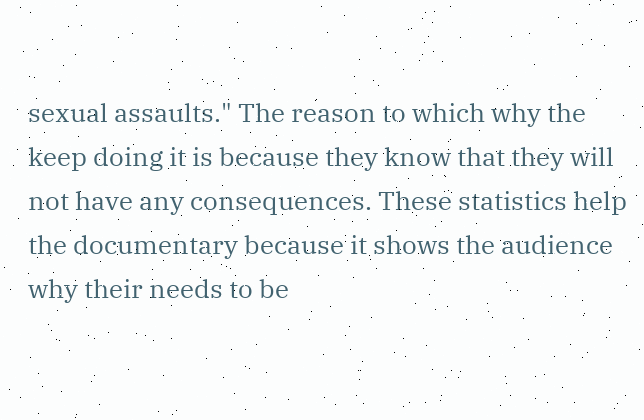sexual assaults." The reason to which why the keep doing it is because they know that they will not have any consequences. These statistics help the documentary because it shows the audience why their needs to be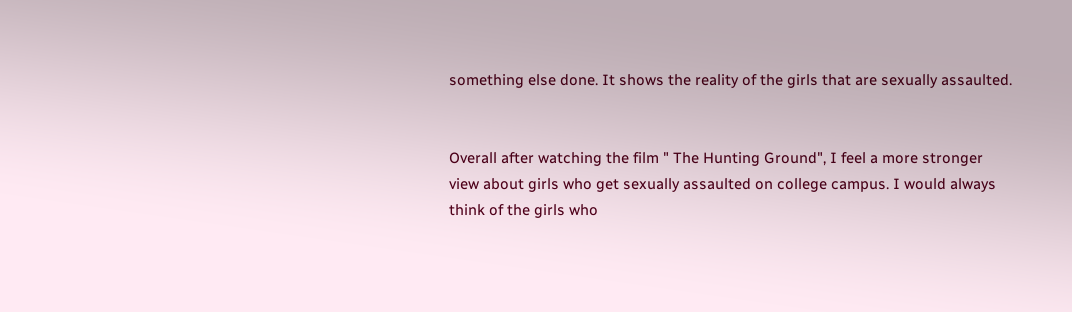something else done. It shows the reality of the girls that are sexually assaulted.


Overall after watching the film " The Hunting Ground", I feel a more stronger view about girls who get sexually assaulted on college campus. I would always think of the girls who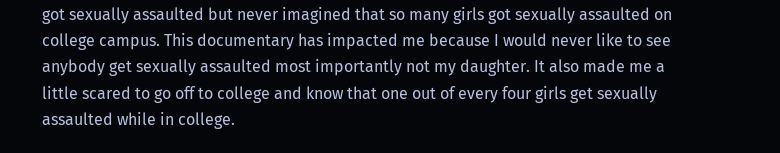got sexually assaulted but never imagined that so many girls got sexually assaulted on college campus. This documentary has impacted me because I would never like to see anybody get sexually assaulted most importantly not my daughter. It also made me a little scared to go off to college and know that one out of every four girls get sexually assaulted while in college.